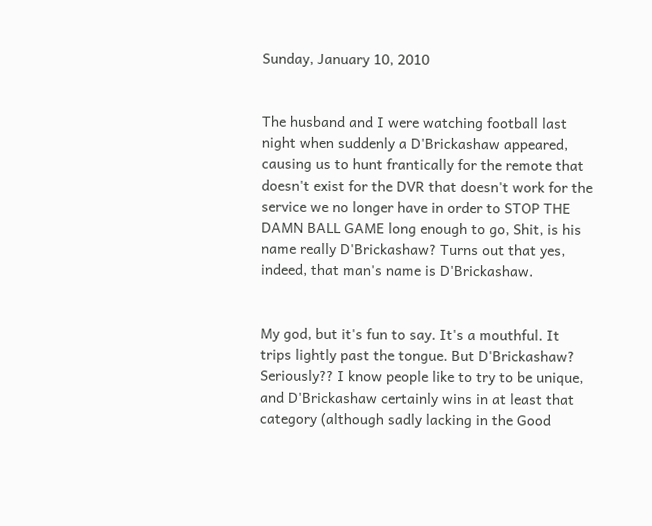Sunday, January 10, 2010


The husband and I were watching football last night when suddenly a D'Brickashaw appeared, causing us to hunt frantically for the remote that doesn't exist for the DVR that doesn't work for the service we no longer have in order to STOP THE DAMN BALL GAME long enough to go, Shit, is his name really D'Brickashaw? Turns out that yes, indeed, that man's name is D'Brickashaw.


My god, but it's fun to say. It's a mouthful. It trips lightly past the tongue. But D'Brickashaw? Seriously?? I know people like to try to be unique, and D'Brickashaw certainly wins in at least that category (although sadly lacking in the Good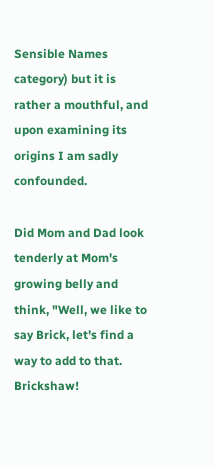Sensible Names category) but it is rather a mouthful, and upon examining its origins I am sadly confounded.

Did Mom and Dad look tenderly at Mom's growing belly and think, "Well, we like to say Brick, let's find a way to add to that. Brickshaw!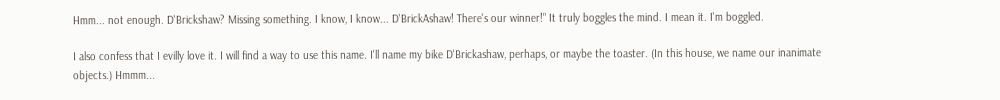Hmm... not enough. D'Brickshaw? Missing something. I know, I know... D'BrickAshaw! There's our winner!" It truly boggles the mind. I mean it. I'm boggled.

I also confess that I evilly love it. I will find a way to use this name. I'll name my bike D'Brickashaw, perhaps, or maybe the toaster. (In this house, we name our inanimate objects.) Hmmm...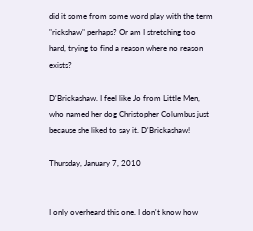did it some from some word play with the term "rickshaw" perhaps? Or am I stretching too hard, trying to find a reason where no reason exists?

D'Brickashaw. I feel like Jo from Little Men, who named her dog Christopher Columbus just because she liked to say it. D'Brickashaw!

Thursday, January 7, 2010


I only overheard this one. I don't know how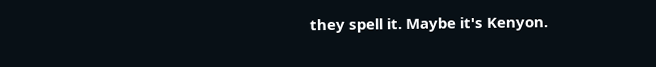they spell it. Maybe it's Kenyon.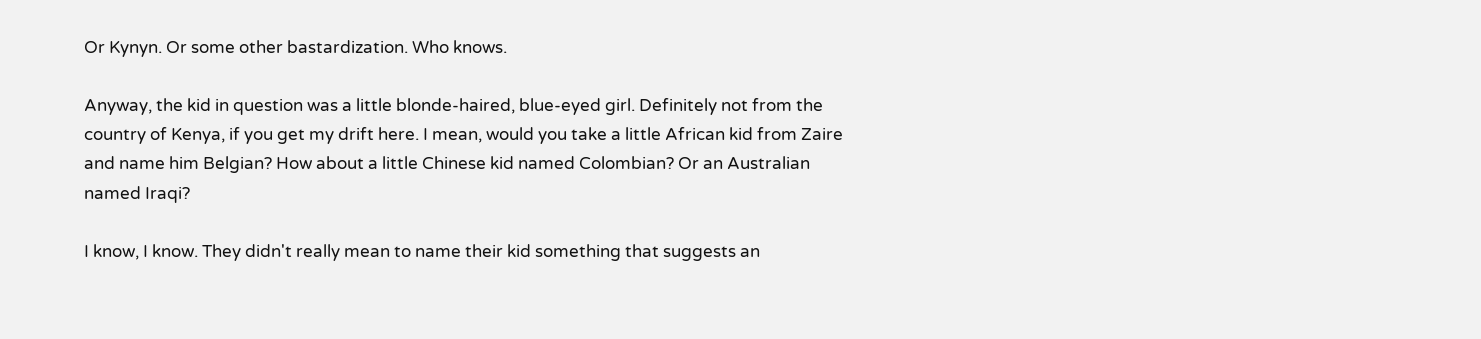Or Kynyn. Or some other bastardization. Who knows.

Anyway, the kid in question was a little blonde-haired, blue-eyed girl. Definitely not from the country of Kenya, if you get my drift here. I mean, would you take a little African kid from Zaire and name him Belgian? How about a little Chinese kid named Colombian? Or an Australian named Iraqi?

I know, I know. They didn't really mean to name their kid something that suggests an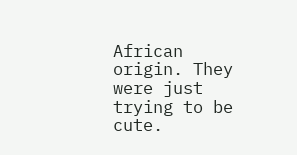African origin. They were just trying to be cute.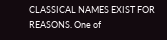CLASSICAL NAMES EXIST FOR REASONS. One of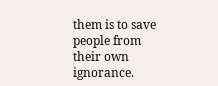them is to save people from their own ignorance.